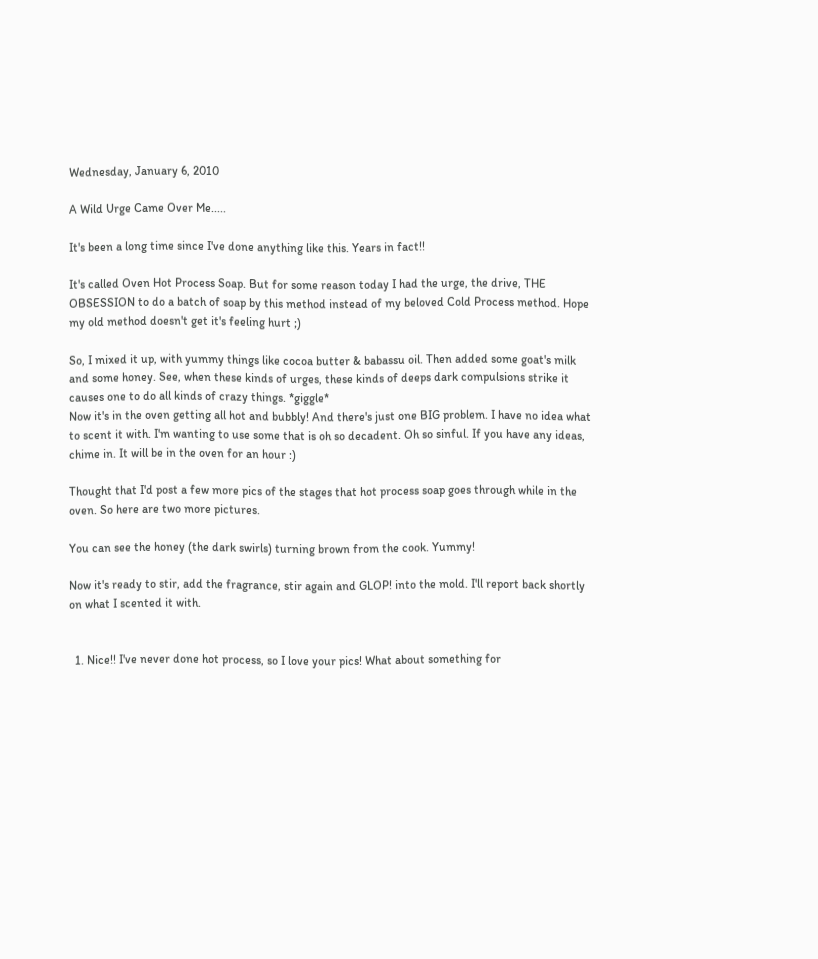Wednesday, January 6, 2010

A Wild Urge Came Over Me.....

It's been a long time since I've done anything like this. Years in fact!!

It's called Oven Hot Process Soap. But for some reason today I had the urge, the drive, THE OBSESSION to do a batch of soap by this method instead of my beloved Cold Process method. Hope my old method doesn't get it's feeling hurt ;)

So, I mixed it up, with yummy things like cocoa butter & babassu oil. Then added some goat's milk and some honey. See, when these kinds of urges, these kinds of deeps dark compulsions strike it causes one to do all kinds of crazy things. *giggle*
Now it's in the oven getting all hot and bubbly! And there's just one BIG problem. I have no idea what to scent it with. I'm wanting to use some that is oh so decadent. Oh so sinful. If you have any ideas, chime in. It will be in the oven for an hour :)

Thought that I'd post a few more pics of the stages that hot process soap goes through while in the oven. So here are two more pictures.

You can see the honey (the dark swirls) turning brown from the cook. Yummy!

Now it's ready to stir, add the fragrance, stir again and GLOP! into the mold. I'll report back shortly on what I scented it with.


  1. Nice!! I've never done hot process, so I love your pics! What about something for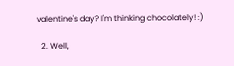valentine's day? I'm thinking chocolately! :)

  2. Well,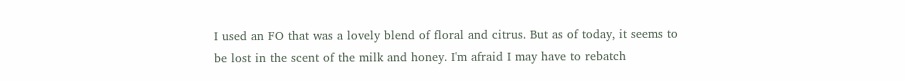I used an FO that was a lovely blend of floral and citrus. But as of today, it seems to be lost in the scent of the milk and honey. I'm afraid I may have to rebatch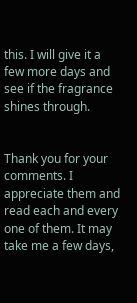this. I will give it a few more days and see if the fragrance shines through.


Thank you for your comments. I appreciate them and read each and every one of them. It may take me a few days,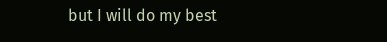but I will do my best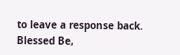to leave a response back.
Blessed Be,